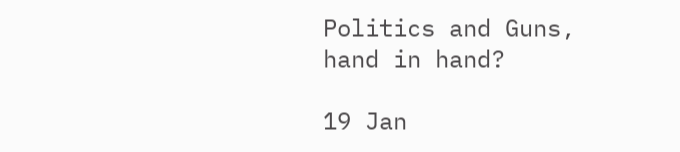Politics and Guns, hand in hand?

19 Jan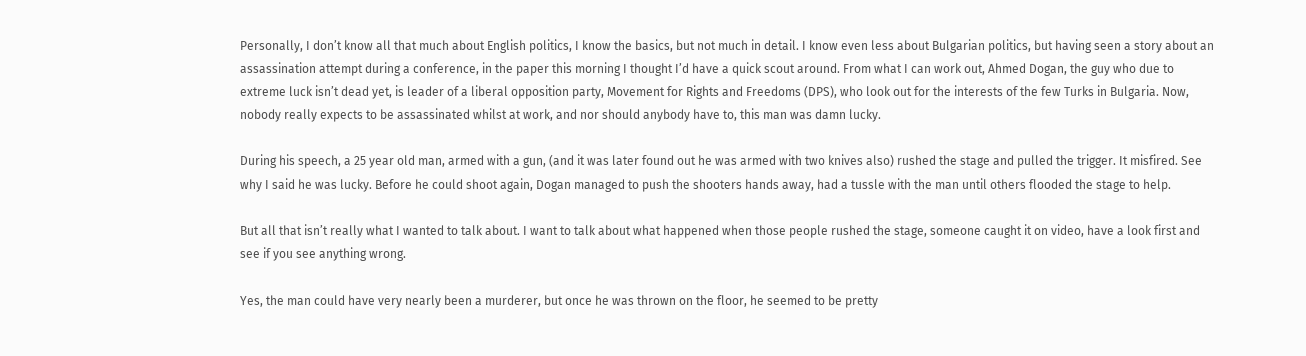Personally, I don’t know all that much about English politics, I know the basics, but not much in detail. I know even less about Bulgarian politics, but having seen a story about an assassination attempt during a conference, in the paper this morning I thought I’d have a quick scout around. From what I can work out, Ahmed Dogan, the guy who due to extreme luck isn’t dead yet, is leader of a liberal opposition party, Movement for Rights and Freedoms (DPS), who look out for the interests of the few Turks in Bulgaria. Now, nobody really expects to be assassinated whilst at work, and nor should anybody have to, this man was damn lucky.

During his speech, a 25 year old man, armed with a gun, (and it was later found out he was armed with two knives also) rushed the stage and pulled the trigger. It misfired. See why I said he was lucky. Before he could shoot again, Dogan managed to push the shooters hands away, had a tussle with the man until others flooded the stage to help.

But all that isn’t really what I wanted to talk about. I want to talk about what happened when those people rushed the stage, someone caught it on video, have a look first and see if you see anything wrong.

Yes, the man could have very nearly been a murderer, but once he was thrown on the floor, he seemed to be pretty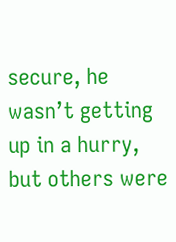secure, he wasn’t getting up in a hurry, but others were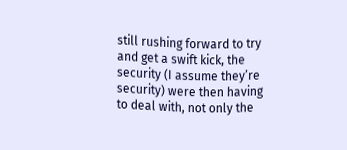still rushing forward to try and get a swift kick, the security (I assume they’re security) were then having to deal with, not only the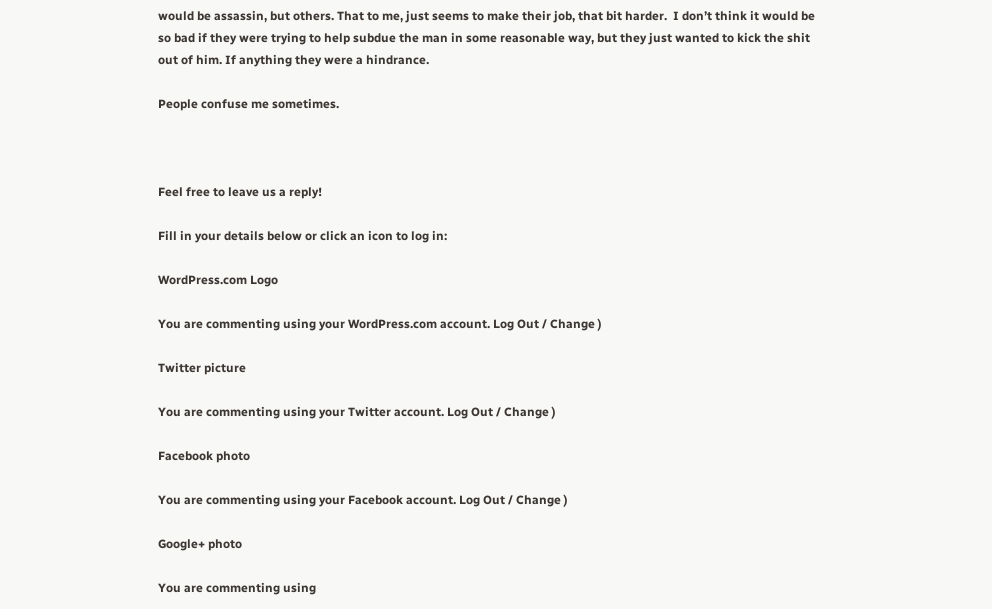would be assassin, but others. That to me, just seems to make their job, that bit harder.  I don’t think it would be so bad if they were trying to help subdue the man in some reasonable way, but they just wanted to kick the shit out of him. If anything they were a hindrance.

People confuse me sometimes.



Feel free to leave us a reply!

Fill in your details below or click an icon to log in:

WordPress.com Logo

You are commenting using your WordPress.com account. Log Out / Change )

Twitter picture

You are commenting using your Twitter account. Log Out / Change )

Facebook photo

You are commenting using your Facebook account. Log Out / Change )

Google+ photo

You are commenting using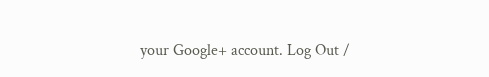your Google+ account. Log Out /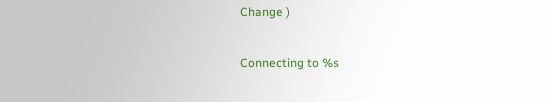Change )

Connecting to %s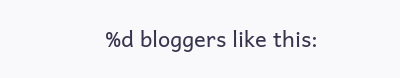%d bloggers like this: